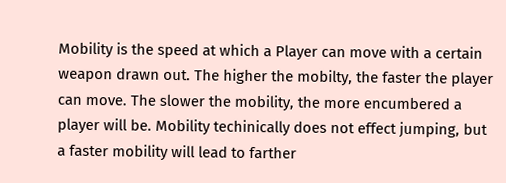Mobility is the speed at which a Player can move with a certain weapon drawn out. The higher the mobilty, the faster the player can move. The slower the mobility, the more encumbered a player will be. Mobility techinically does not effect jumping, but a faster mobility will lead to farther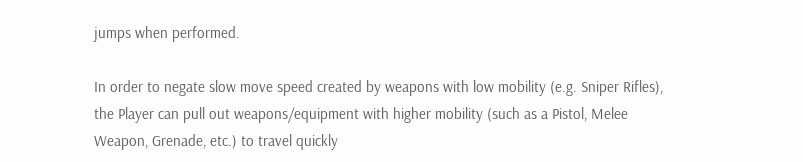jumps when performed.

In order to negate slow move speed created by weapons with low mobility (e.g. Sniper Rifles), the Player can pull out weapons/equipment with higher mobility (such as a Pistol, Melee Weapon, Grenade, etc.) to travel quickly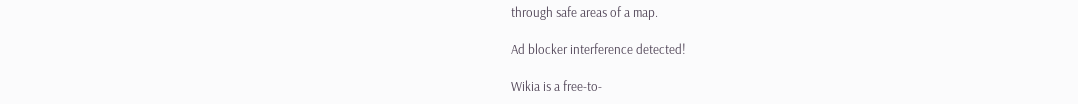through safe areas of a map.

Ad blocker interference detected!

Wikia is a free-to-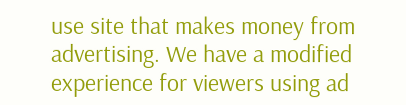use site that makes money from advertising. We have a modified experience for viewers using ad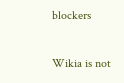blockers

Wikia is not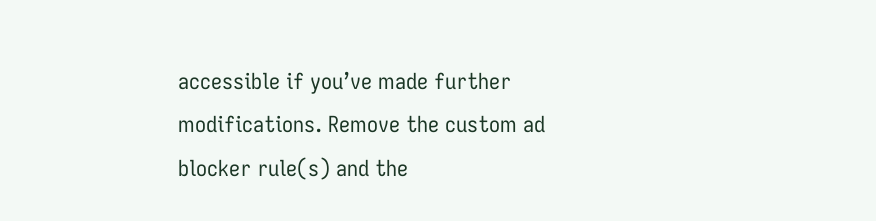accessible if you’ve made further modifications. Remove the custom ad blocker rule(s) and the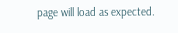page will load as expected.